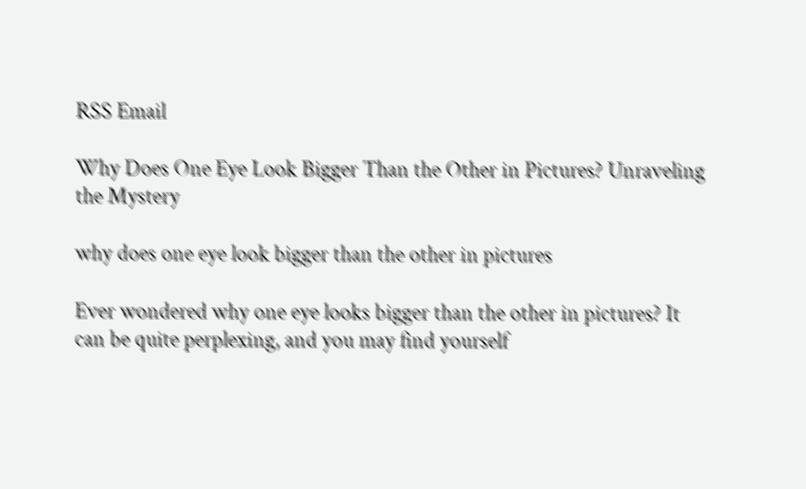RSS Email

Why Does One Eye Look Bigger Than the Other in Pictures? Unraveling the Mystery

why does one eye look bigger than the other in pictures

Ever wondered why one eye looks bigger than the other in pictures? It can be quite perplexing, and you may find yourself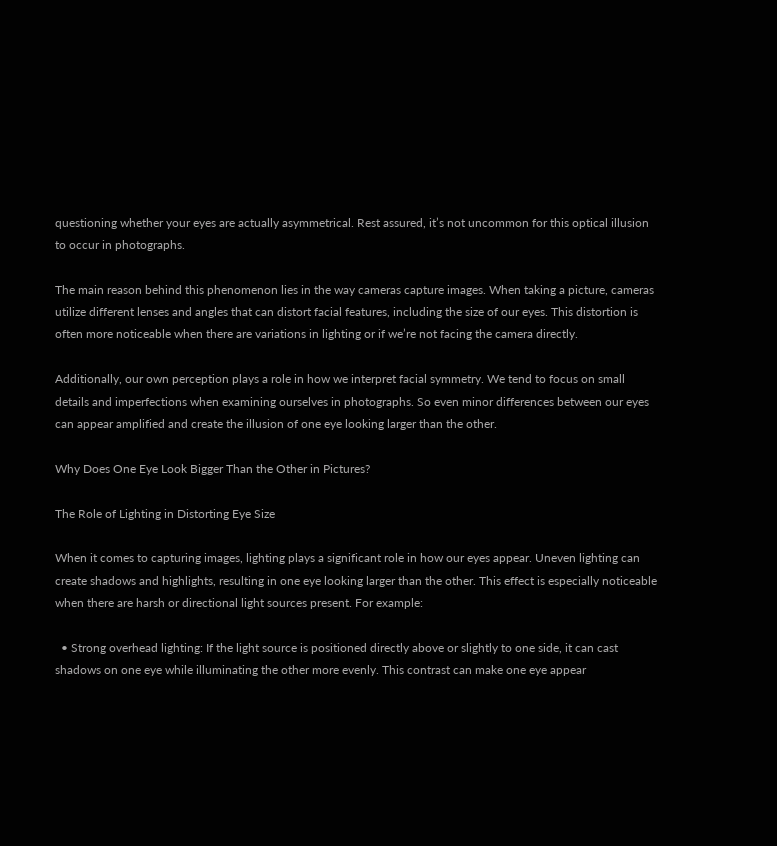questioning whether your eyes are actually asymmetrical. Rest assured, it’s not uncommon for this optical illusion to occur in photographs.

The main reason behind this phenomenon lies in the way cameras capture images. When taking a picture, cameras utilize different lenses and angles that can distort facial features, including the size of our eyes. This distortion is often more noticeable when there are variations in lighting or if we’re not facing the camera directly.

Additionally, our own perception plays a role in how we interpret facial symmetry. We tend to focus on small details and imperfections when examining ourselves in photographs. So even minor differences between our eyes can appear amplified and create the illusion of one eye looking larger than the other.

Why Does One Eye Look Bigger Than the Other in Pictures?

The Role of Lighting in Distorting Eye Size

When it comes to capturing images, lighting plays a significant role in how our eyes appear. Uneven lighting can create shadows and highlights, resulting in one eye looking larger than the other. This effect is especially noticeable when there are harsh or directional light sources present. For example:

  • Strong overhead lighting: If the light source is positioned directly above or slightly to one side, it can cast shadows on one eye while illuminating the other more evenly. This contrast can make one eye appear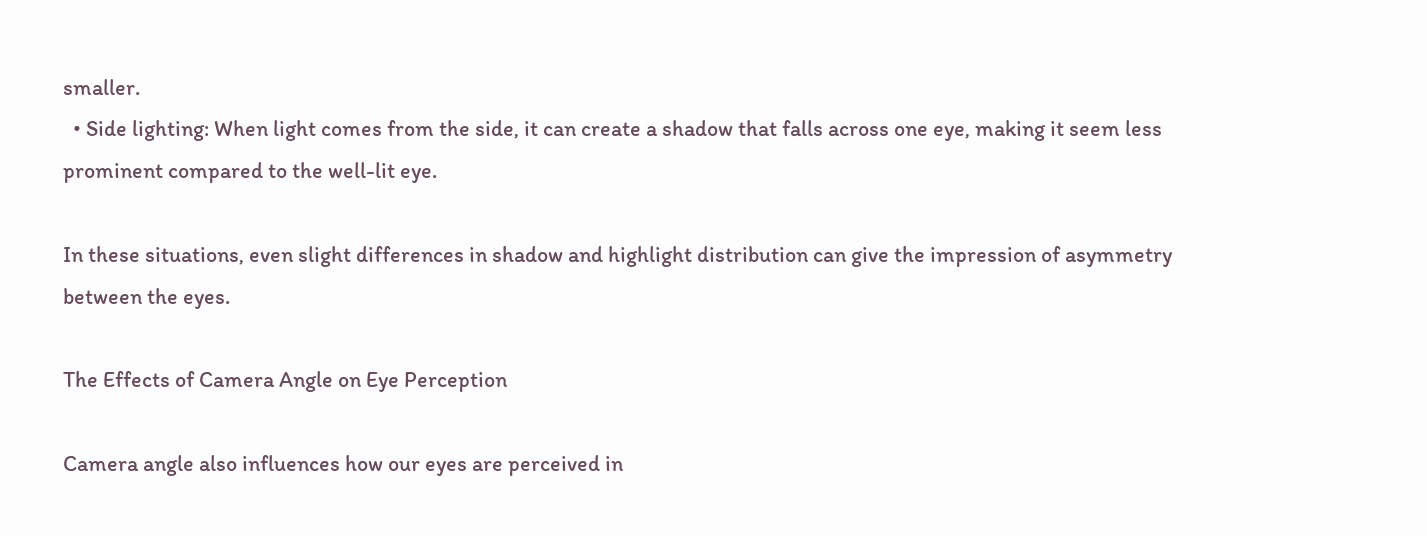smaller.
  • Side lighting: When light comes from the side, it can create a shadow that falls across one eye, making it seem less prominent compared to the well-lit eye.

In these situations, even slight differences in shadow and highlight distribution can give the impression of asymmetry between the eyes.

The Effects of Camera Angle on Eye Perception

Camera angle also influences how our eyes are perceived in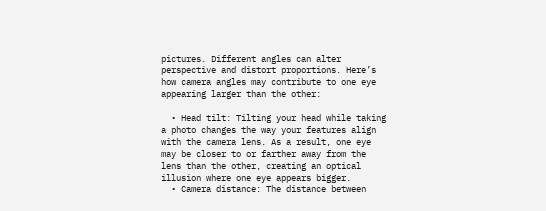pictures. Different angles can alter perspective and distort proportions. Here’s how camera angles may contribute to one eye appearing larger than the other:

  • Head tilt: Tilting your head while taking a photo changes the way your features align with the camera lens. As a result, one eye may be closer to or farther away from the lens than the other, creating an optical illusion where one eye appears bigger.
  • Camera distance: The distance between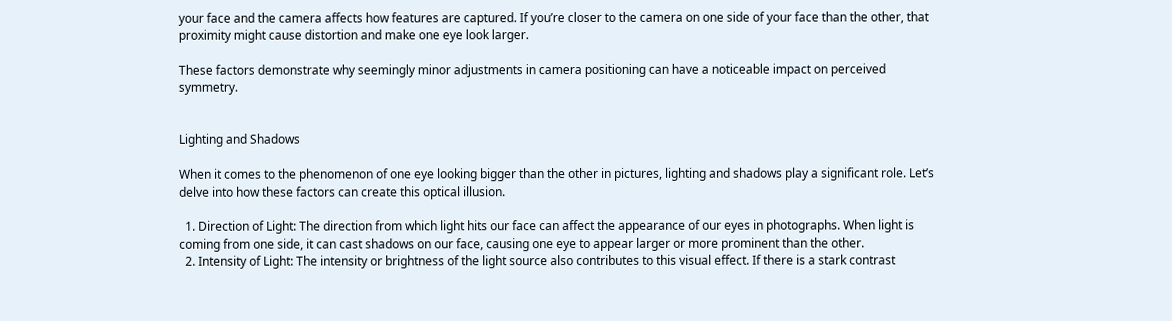your face and the camera affects how features are captured. If you’re closer to the camera on one side of your face than the other, that proximity might cause distortion and make one eye look larger.

These factors demonstrate why seemingly minor adjustments in camera positioning can have a noticeable impact on perceived symmetry.


Lighting and Shadows

When it comes to the phenomenon of one eye looking bigger than the other in pictures, lighting and shadows play a significant role. Let’s delve into how these factors can create this optical illusion.

  1. Direction of Light: The direction from which light hits our face can affect the appearance of our eyes in photographs. When light is coming from one side, it can cast shadows on our face, causing one eye to appear larger or more prominent than the other.
  2. Intensity of Light: The intensity or brightness of the light source also contributes to this visual effect. If there is a stark contrast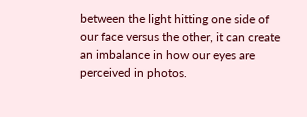between the light hitting one side of our face versus the other, it can create an imbalance in how our eyes are perceived in photos.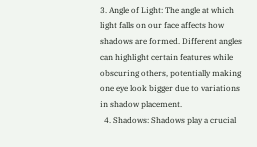3. Angle of Light: The angle at which light falls on our face affects how shadows are formed. Different angles can highlight certain features while obscuring others, potentially making one eye look bigger due to variations in shadow placement.
  4. Shadows: Shadows play a crucial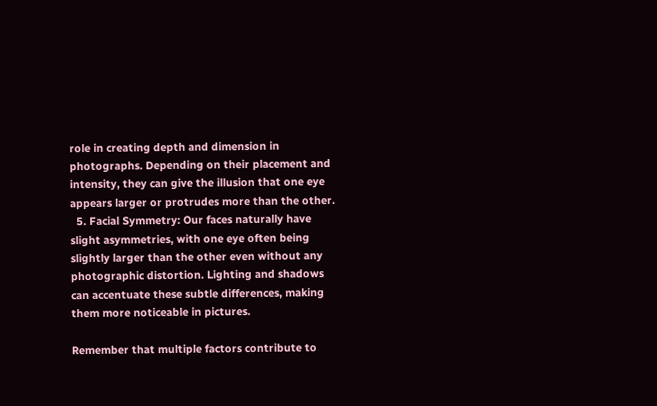role in creating depth and dimension in photographs. Depending on their placement and intensity, they can give the illusion that one eye appears larger or protrudes more than the other.
  5. Facial Symmetry: Our faces naturally have slight asymmetries, with one eye often being slightly larger than the other even without any photographic distortion. Lighting and shadows can accentuate these subtle differences, making them more noticeable in pictures.

Remember that multiple factors contribute to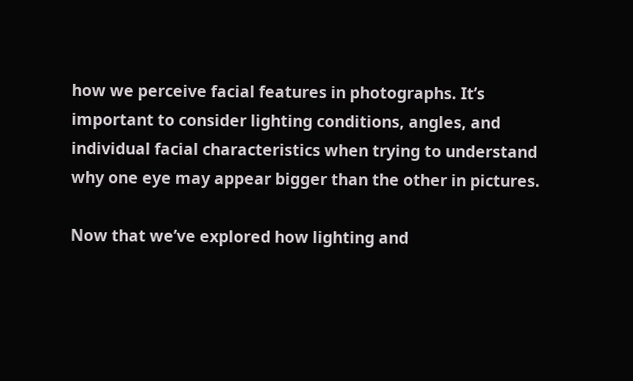how we perceive facial features in photographs. It’s important to consider lighting conditions, angles, and individual facial characteristics when trying to understand why one eye may appear bigger than the other in pictures.

Now that we’ve explored how lighting and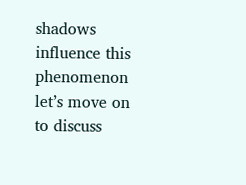shadows influence this phenomenon let’s move on to discuss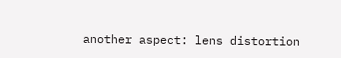another aspect: lens distortion